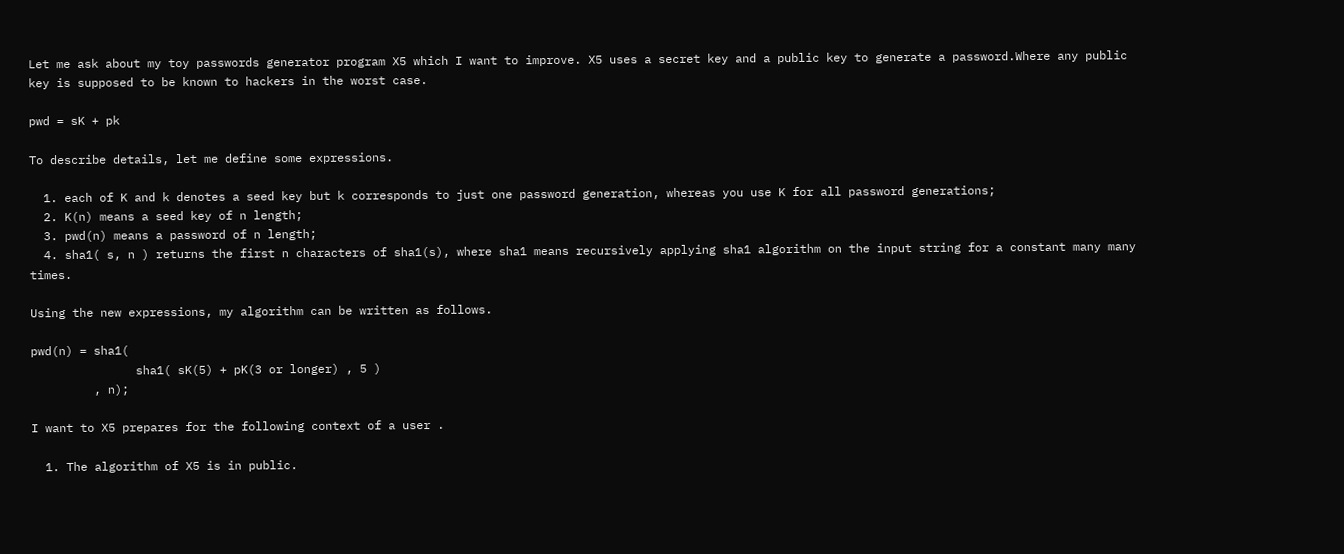Let me ask about my toy passwords generator program X5 which I want to improve. X5 uses a secret key and a public key to generate a password.Where any public key is supposed to be known to hackers in the worst case.

pwd = sK + pk

To describe details, let me define some expressions.

  1. each of K and k denotes a seed key but k corresponds to just one password generation, whereas you use K for all password generations;
  2. K(n) means a seed key of n length;
  3. pwd(n) means a password of n length;
  4. sha1( s, n ) returns the first n characters of sha1(s), where sha1 means recursively applying sha1 algorithm on the input string for a constant many many times.

Using the new expressions, my algorithm can be written as follows.

pwd(n) = sha1(
               sha1( sK(5) + pK(3 or longer) , 5 )
         , n);

I want to X5 prepares for the following context of a user .

  1. The algorithm of X5 is in public.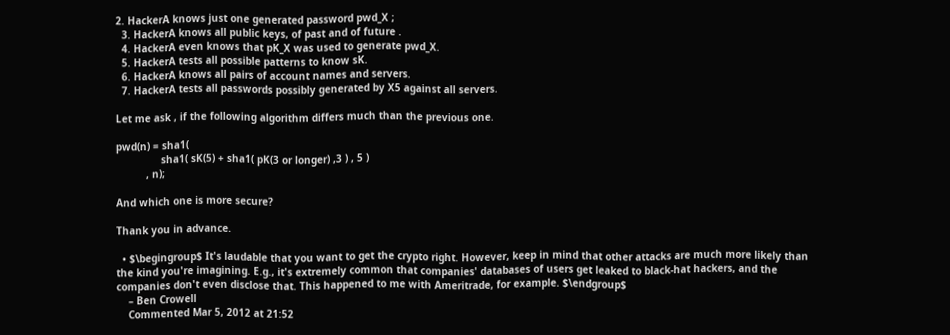2. HackerA knows just one generated password pwd_X ;
  3. HackerA knows all public keys, of past and of future .
  4. HackerA even knows that pK_X was used to generate pwd_X.
  5. HackerA tests all possible patterns to know sK.
  6. HackerA knows all pairs of account names and servers.
  7. HackerA tests all passwords possibly generated by X5 against all servers.

Let me ask , if the following algorithm differs much than the previous one.

pwd(n) = sha1(
               sha1( sK(5) + sha1( pK(3 or longer) ,3 ) , 5 )
          , n);

And which one is more secure?

Thank you in advance.

  • $\begingroup$ It's laudable that you want to get the crypto right. However, keep in mind that other attacks are much more likely than the kind you're imagining. E.g., it's extremely common that companies' databases of users get leaked to black-hat hackers, and the companies don't even disclose that. This happened to me with Ameritrade, for example. $\endgroup$
    – Ben Crowell
    Commented Mar 5, 2012 at 21:52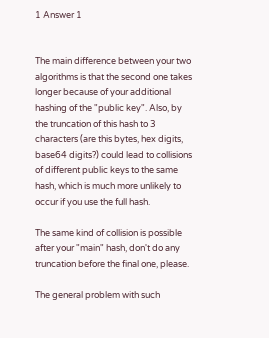1 Answer 1


The main difference between your two algorithms is that the second one takes longer because of your additional hashing of the "public key". Also, by the truncation of this hash to 3 characters (are this bytes, hex digits, base64 digits?) could lead to collisions of different public keys to the same hash, which is much more unlikely to occur if you use the full hash.

The same kind of collision is possible after your "main" hash, don't do any truncation before the final one, please.

The general problem with such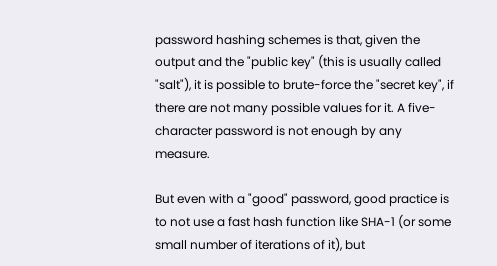password hashing schemes is that, given the output and the "public key" (this is usually called "salt"), it is possible to brute-force the "secret key", if there are not many possible values for it. A five-character password is not enough by any measure.

But even with a "good" password, good practice is to not use a fast hash function like SHA-1 (or some small number of iterations of it), but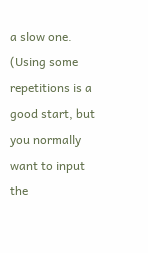a slow one. (Using some repetitions is a good start, but you normally want to input the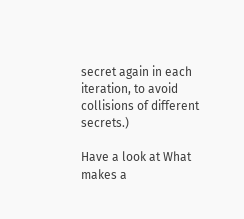secret again in each iteration, to avoid collisions of different secrets.)

Have a look at What makes a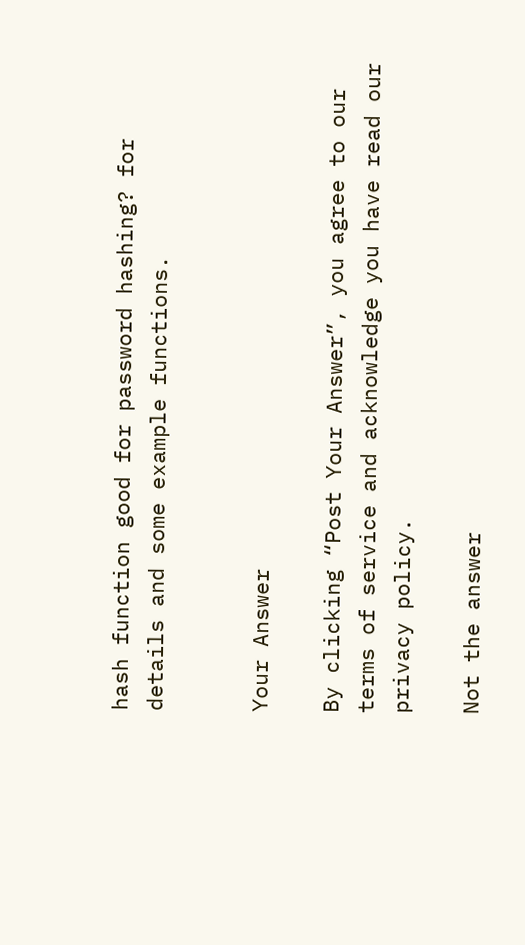hash function good for password hashing? for details and some example functions.


Your Answer

By clicking “Post Your Answer”, you agree to our terms of service and acknowledge you have read our privacy policy.

Not the answer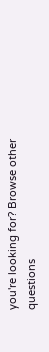you're looking for? Browse other questions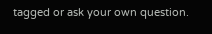tagged or ask your own question.